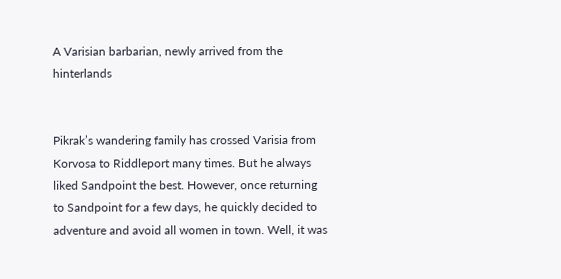A Varisian barbarian, newly arrived from the hinterlands


Pikrak’s wandering family has crossed Varisia from Korvosa to Riddleport many times. But he always liked Sandpoint the best. However, once returning to Sandpoint for a few days, he quickly decided to adventure and avoid all women in town. Well, it was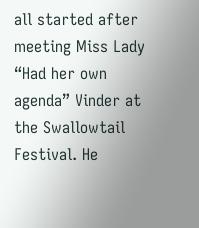all started after meeting Miss Lady “Had her own agenda” Vinder at the Swallowtail Festival. He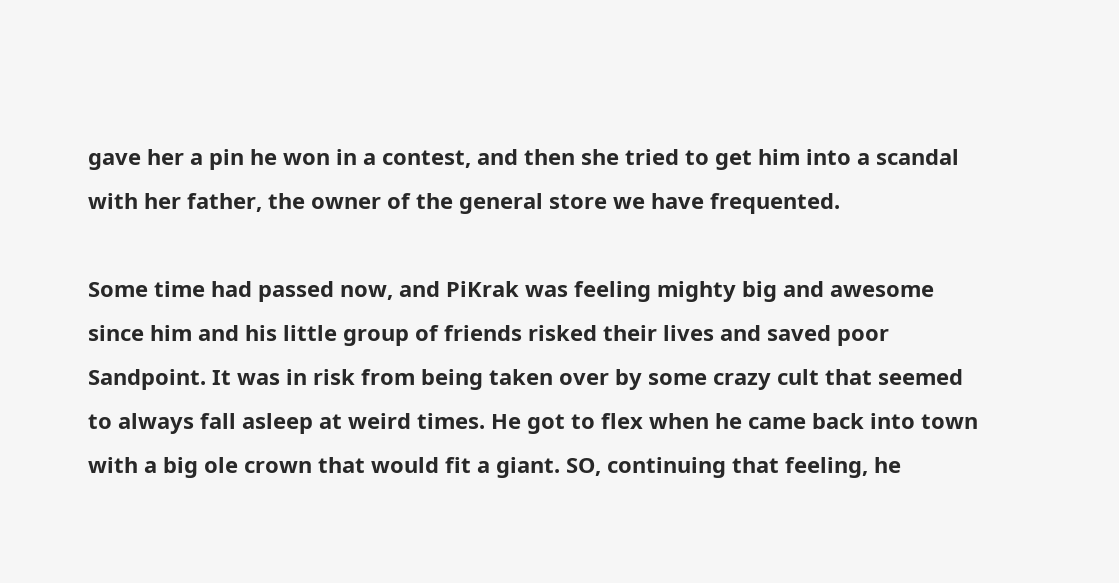gave her a pin he won in a contest, and then she tried to get him into a scandal with her father, the owner of the general store we have frequented.

Some time had passed now, and PiKrak was feeling mighty big and awesome since him and his little group of friends risked their lives and saved poor Sandpoint. It was in risk from being taken over by some crazy cult that seemed to always fall asleep at weird times. He got to flex when he came back into town with a big ole crown that would fit a giant. SO, continuing that feeling, he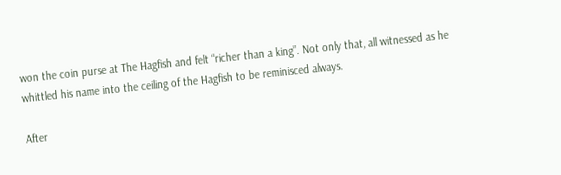won the coin purse at The Hagfish and felt “richer than a king”. Not only that, all witnessed as he whittled his name into the ceiling of the Hagfish to be reminisced always.

After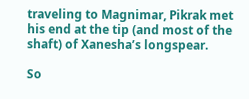traveling to Magnimar, Pikrak met his end at the tip (and most of the shaft) of Xanesha’s longspear.

So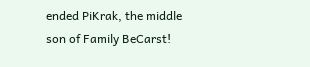ended PiKrak, the middle son of Family BeCarst!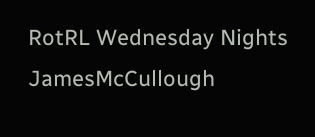RotRL Wednesday Nights JamesMcCullough